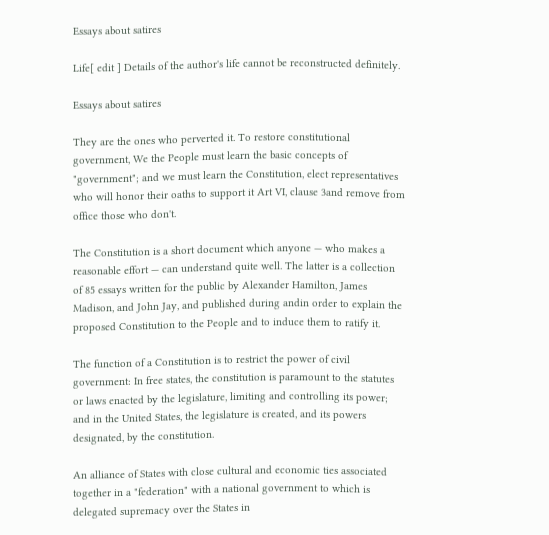Essays about satires

Life[ edit ] Details of the author's life cannot be reconstructed definitely.

Essays about satires

They are the ones who perverted it. To restore constitutional government, We the People must learn the basic concepts of "government"; and we must learn the Constitution, elect representatives who will honor their oaths to support it Art VI, clause 3and remove from office those who don't.

The Constitution is a short document which anyone — who makes a reasonable effort — can understand quite well. The latter is a collection of 85 essays written for the public by Alexander Hamilton, James Madison, and John Jay, and published during andin order to explain the proposed Constitution to the People and to induce them to ratify it.

The function of a Constitution is to restrict the power of civil government: In free states, the constitution is paramount to the statutes or laws enacted by the legislature, limiting and controlling its power; and in the United States, the legislature is created, and its powers designated, by the constitution.

An alliance of States with close cultural and economic ties associated together in a "federation" with a national government to which is delegated supremacy over the States in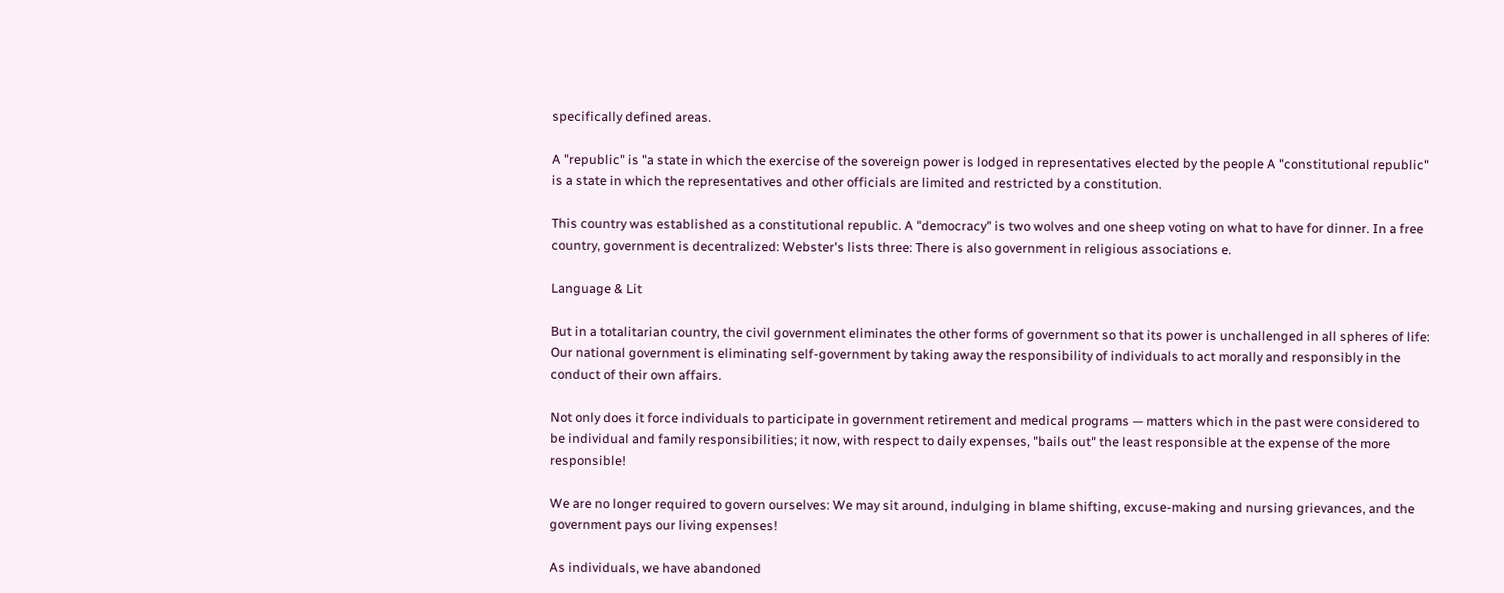specifically defined areas.

A "republic" is "a state in which the exercise of the sovereign power is lodged in representatives elected by the people A "constitutional republic" is a state in which the representatives and other officials are limited and restricted by a constitution.

This country was established as a constitutional republic. A "democracy" is two wolves and one sheep voting on what to have for dinner. In a free country, government is decentralized: Webster's lists three: There is also government in religious associations e.

Language & Lit

But in a totalitarian country, the civil government eliminates the other forms of government so that its power is unchallenged in all spheres of life: Our national government is eliminating self-government by taking away the responsibility of individuals to act morally and responsibly in the conduct of their own affairs.

Not only does it force individuals to participate in government retirement and medical programs — matters which in the past were considered to be individual and family responsibilities; it now, with respect to daily expenses, "bails out" the least responsible at the expense of the more responsible!

We are no longer required to govern ourselves: We may sit around, indulging in blame shifting, excuse-making and nursing grievances, and the government pays our living expenses!

As individuals, we have abandoned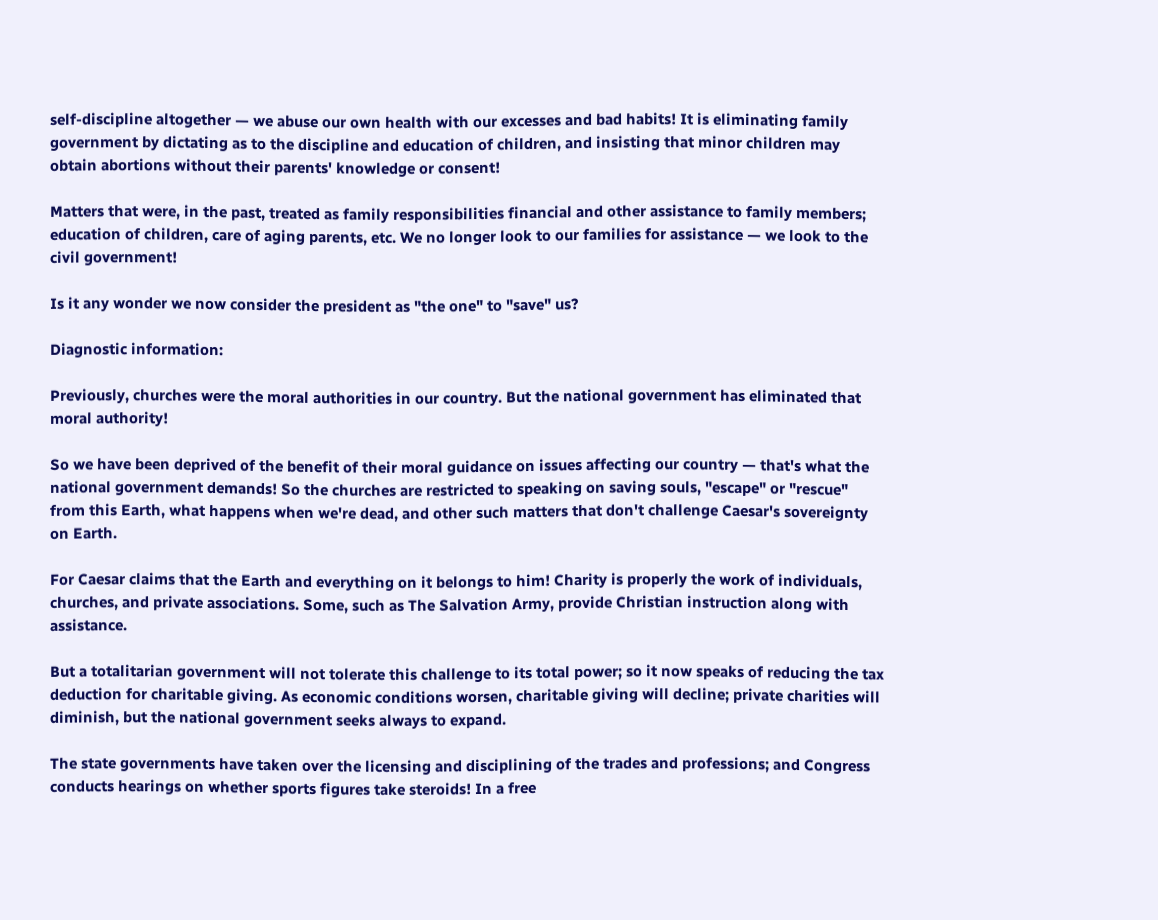self-discipline altogether — we abuse our own health with our excesses and bad habits! It is eliminating family government by dictating as to the discipline and education of children, and insisting that minor children may obtain abortions without their parents' knowledge or consent!

Matters that were, in the past, treated as family responsibilities financial and other assistance to family members; education of children, care of aging parents, etc. We no longer look to our families for assistance — we look to the civil government!

Is it any wonder we now consider the president as "the one" to "save" us?

Diagnostic information:

Previously, churches were the moral authorities in our country. But the national government has eliminated that moral authority!

So we have been deprived of the benefit of their moral guidance on issues affecting our country — that's what the national government demands! So the churches are restricted to speaking on saving souls, "escape" or "rescue" from this Earth, what happens when we're dead, and other such matters that don't challenge Caesar's sovereignty on Earth.

For Caesar claims that the Earth and everything on it belongs to him! Charity is properly the work of individuals, churches, and private associations. Some, such as The Salvation Army, provide Christian instruction along with assistance.

But a totalitarian government will not tolerate this challenge to its total power; so it now speaks of reducing the tax deduction for charitable giving. As economic conditions worsen, charitable giving will decline; private charities will diminish, but the national government seeks always to expand.

The state governments have taken over the licensing and disciplining of the trades and professions; and Congress conducts hearings on whether sports figures take steroids! In a free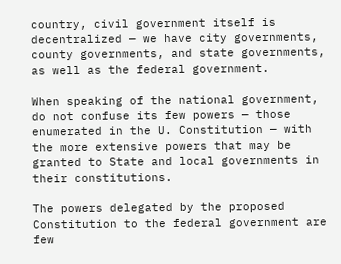country, civil government itself is decentralized — we have city governments, county governments, and state governments, as well as the federal government.

When speaking of the national government, do not confuse its few powers — those enumerated in the U. Constitution — with the more extensive powers that may be granted to State and local governments in their constitutions.

The powers delegated by the proposed Constitution to the federal government are few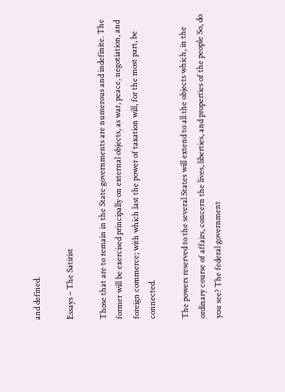and defined.

Essays – The Satirist

Those that are to remain in the State governments are numerous and indefinite. The former will be exercised principally on external objects, as war, peace, negotiation, and foreign commerce; with which last the power of taxation will, for the most part, be connected.

The powers reserved to the several States will extend to all the objects which, in the ordinary course of affairs, concern the lives, liberties, and properties of the people So, do you see? The federal government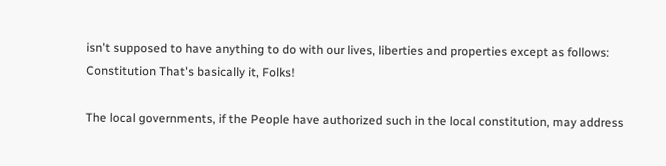isn't supposed to have anything to do with our lives, liberties and properties except as follows: Constitution That's basically it, Folks!

The local governments, if the People have authorized such in the local constitution, may address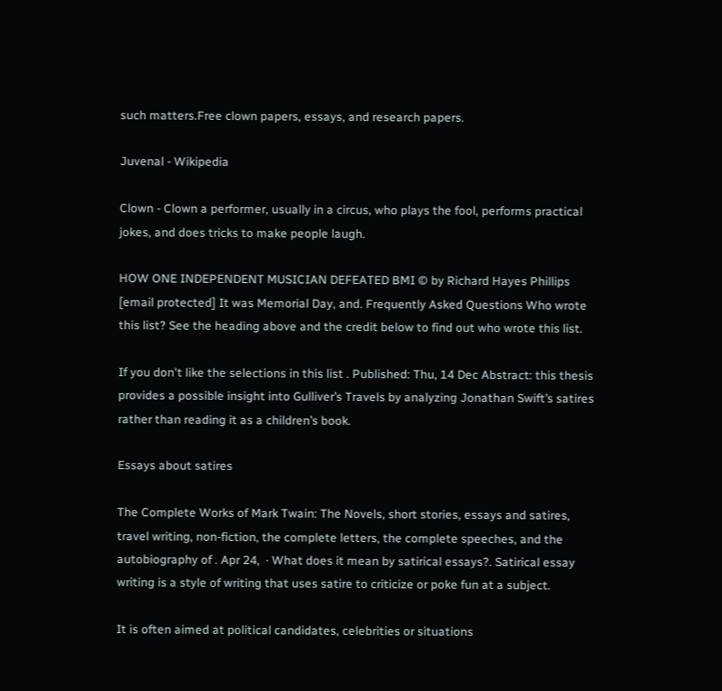such matters.Free clown papers, essays, and research papers.

Juvenal - Wikipedia

Clown - Clown a performer, usually in a circus, who plays the fool, performs practical jokes, and does tricks to make people laugh.

HOW ONE INDEPENDENT MUSICIAN DEFEATED BMI © by Richard Hayes Phillips [email protected] It was Memorial Day, and. Frequently Asked Questions Who wrote this list? See the heading above and the credit below to find out who wrote this list.

If you don't like the selections in this list . Published: Thu, 14 Dec Abstract: this thesis provides a possible insight into Gulliver’s Travels by analyzing Jonathan Swift’s satires rather than reading it as a children’s book.

Essays about satires

The Complete Works of Mark Twain: The Novels, short stories, essays and satires, travel writing, non-fiction, the complete letters, the complete speeches, and the autobiography of . Apr 24,  · What does it mean by satirical essays?. Satirical essay writing is a style of writing that uses satire to criticize or poke fun at a subject.

It is often aimed at political candidates, celebrities or situations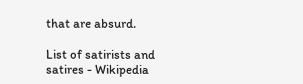that are absurd.

List of satirists and satires - Wikipedia